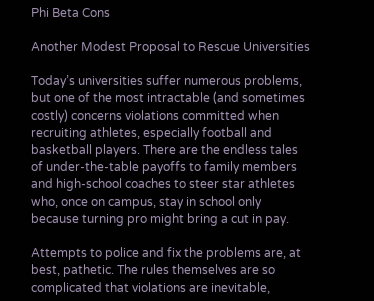Phi Beta Cons

Another Modest Proposal to Rescue Universities

Today’s universities suffer numerous problems, but one of the most intractable (and sometimes costly) concerns violations committed when recruiting athletes, especially football and basketball players. There are the endless tales of under-the-table payoffs to family members and high-school coaches to steer star athletes who, once on campus, stay in school only because turning pro might bring a cut in pay.

Attempts to police and fix the problems are, at best, pathetic. The rules themselves are so complicated that violations are inevitable,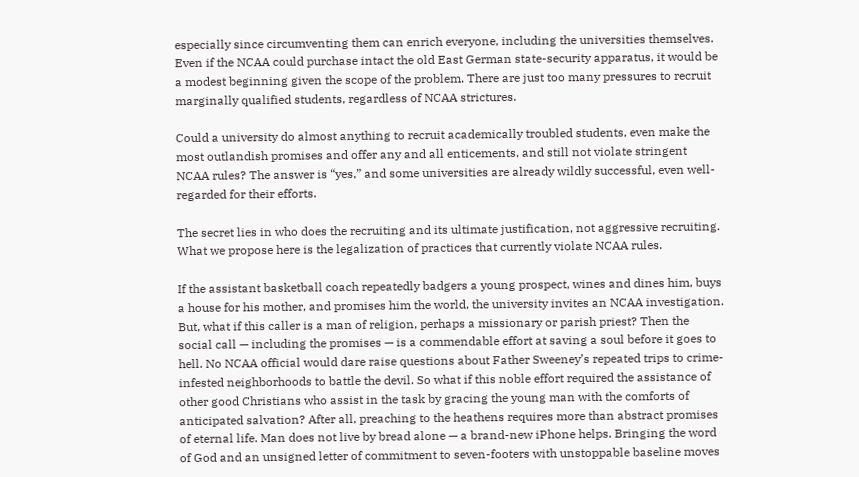especially since circumventing them can enrich everyone, including the universities themselves. Even if the NCAA could purchase intact the old East German state-security apparatus, it would be a modest beginning given the scope of the problem. There are just too many pressures to recruit marginally qualified students, regardless of NCAA strictures.

Could a university do almost anything to recruit academically troubled students, even make the most outlandish promises and offer any and all enticements, and still not violate stringent NCAA rules? The answer is “yes,” and some universities are already wildly successful, even well-regarded for their efforts.

The secret lies in who does the recruiting and its ultimate justification, not aggressive recruiting. What we propose here is the legalization of practices that currently violate NCAA rules.

If the assistant basketball coach repeatedly badgers a young prospect, wines and dines him, buys a house for his mother, and promises him the world, the university invites an NCAA investigation. But, what if this caller is a man of religion, perhaps a missionary or parish priest? Then the social call — including the promises — is a commendable effort at saving a soul before it goes to hell. No NCAA official would dare raise questions about Father Sweeney’s repeated trips to crime-infested neighborhoods to battle the devil. So what if this noble effort required the assistance of other good Christians who assist in the task by gracing the young man with the comforts of anticipated salvation? After all, preaching to the heathens requires more than abstract promises of eternal life. Man does not live by bread alone — a brand-new iPhone helps. Bringing the word of God and an unsigned letter of commitment to seven-footers with unstoppable baseline moves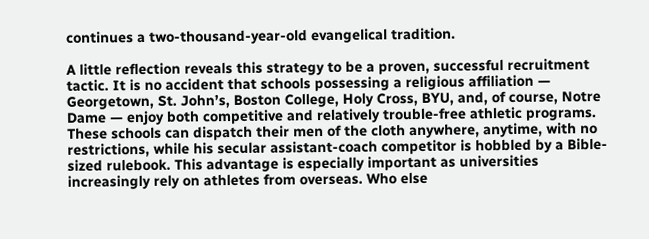continues a two-thousand-year-old evangelical tradition.

A little reflection reveals this strategy to be a proven, successful recruitment tactic. It is no accident that schools possessing a religious affiliation — Georgetown, St. John’s, Boston College, Holy Cross, BYU, and, of course, Notre Dame — enjoy both competitive and relatively trouble-free athletic programs. These schools can dispatch their men of the cloth anywhere, anytime, with no restrictions, while his secular assistant-coach competitor is hobbled by a Bible-sized rulebook. This advantage is especially important as universities increasingly rely on athletes from overseas. Who else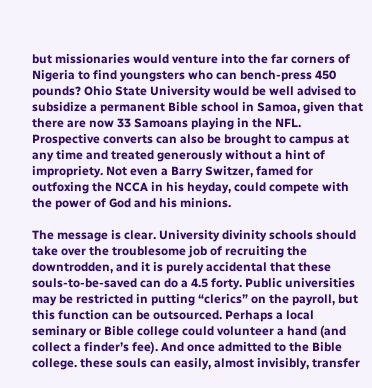but missionaries would venture into the far corners of Nigeria to find youngsters who can bench-press 450 pounds? Ohio State University would be well advised to subsidize a permanent Bible school in Samoa, given that there are now 33 Samoans playing in the NFL. Prospective converts can also be brought to campus at any time and treated generously without a hint of impropriety. Not even a Barry Switzer, famed for outfoxing the NCCA in his heyday, could compete with the power of God and his minions.

The message is clear. University divinity schools should take over the troublesome job of recruiting the downtrodden, and it is purely accidental that these souls-to-be-saved can do a 4.5 forty. Public universities may be restricted in putting “clerics” on the payroll, but this function can be outsourced. Perhaps a local seminary or Bible college could volunteer a hand (and collect a finder’s fee). And once admitted to the Bible college. these souls can easily, almost invisibly, transfer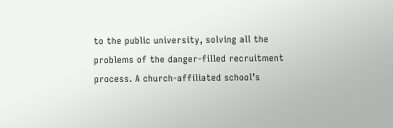to the public university, solving all the problems of the danger-filled recruitment process. A church-affiliated school’s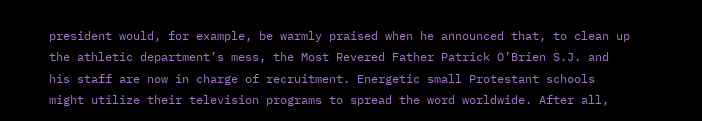president would, for example, be warmly praised when he announced that, to clean up the athletic department’s mess, the Most Revered Father Patrick O’Brien S.J. and his staff are now in charge of recruitment. Energetic small Protestant schools might utilize their television programs to spread the word worldwide. After all,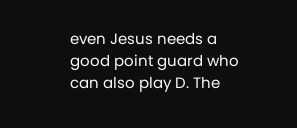even Jesus needs a good point guard who can also play D. The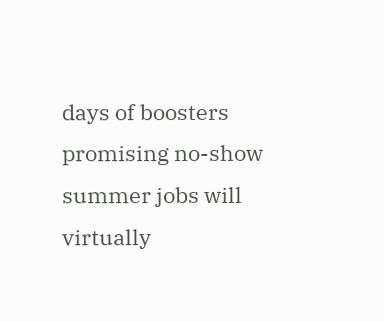days of boosters promising no-show summer jobs will virtually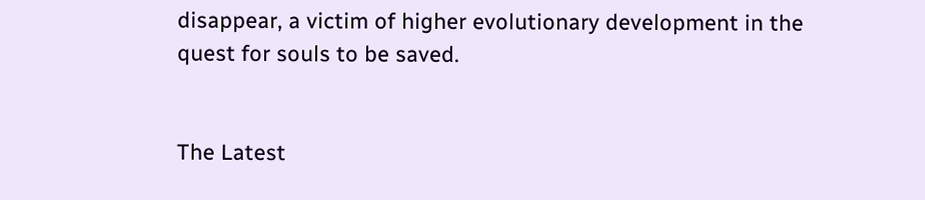disappear, a victim of higher evolutionary development in the quest for souls to be saved.


The Latest